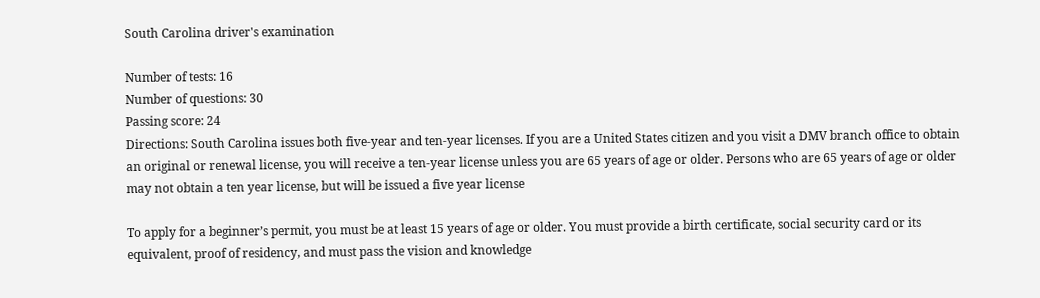South Carolina driver's examination

Number of tests: 16
Number of questions: 30
Passing score: 24
Directions: South Carolina issues both five-year and ten-year licenses. If you are a United States citizen and you visit a DMV branch office to obtain an original or renewal license, you will receive a ten-year license unless you are 65 years of age or older. Persons who are 65 years of age or older may not obtain a ten year license, but will be issued a five year license

To apply for a beginner’s permit, you must be at least 15 years of age or older. You must provide a birth certificate, social security card or its equivalent, proof of residency, and must pass the vision and knowledge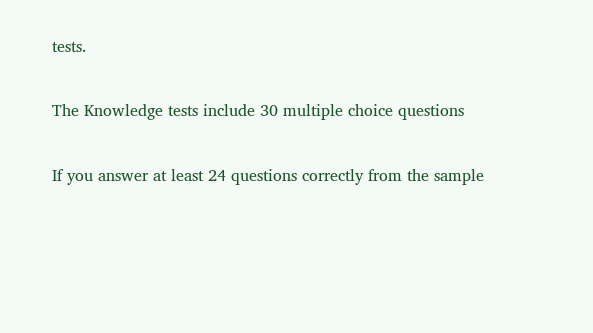tests.

The Knowledge tests include 30 multiple choice questions

If you answer at least 24 questions correctly from the sample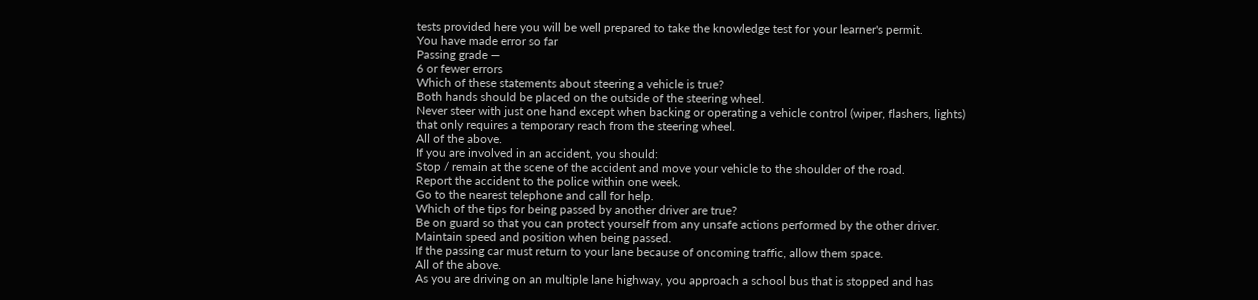tests provided here you will be well prepared to take the knowledge test for your learner's permit.
You have made error so far
Passing grade —
6 or fewer errors
Which of these statements about steering a vehicle is true?
Both hands should be placed on the outside of the steering wheel.
Never steer with just one hand except when backing or operating a vehicle control (wiper, flashers, lights) that only requires a temporary reach from the steering wheel.
All of the above.
If you are involved in an accident, you should:
Stop / remain at the scene of the accident and move your vehicle to the shoulder of the road.
Report the accident to the police within one week.
Go to the nearest telephone and call for help.
Which of the tips for being passed by another driver are true?
Be on guard so that you can protect yourself from any unsafe actions performed by the other driver.
Maintain speed and position when being passed.
If the passing car must return to your lane because of oncoming traffic, allow them space.
All of the above.
As you are driving on an multiple lane highway, you approach a school bus that is stopped and has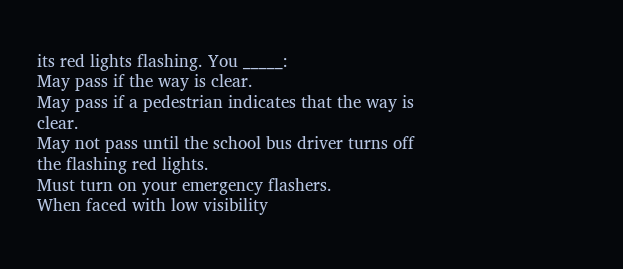its red lights flashing. You _____:
May pass if the way is clear.
May pass if a pedestrian indicates that the way is clear.
May not pass until the school bus driver turns off the flashing red lights.
Must turn on your emergency flashers.
When faced with low visibility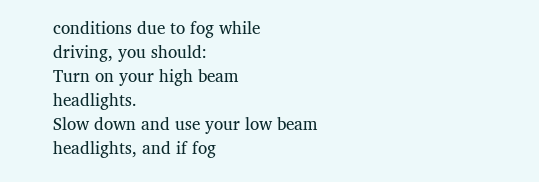conditions due to fog while driving, you should:
Turn on your high beam headlights.
Slow down and use your low beam headlights, and if fog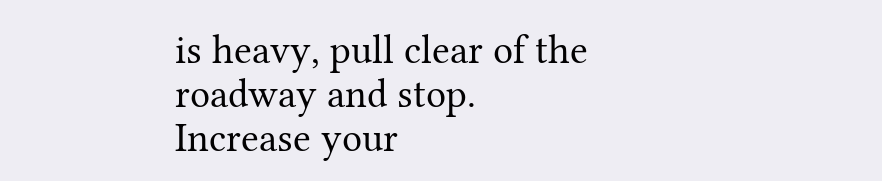is heavy, pull clear of the roadway and stop.
Increase your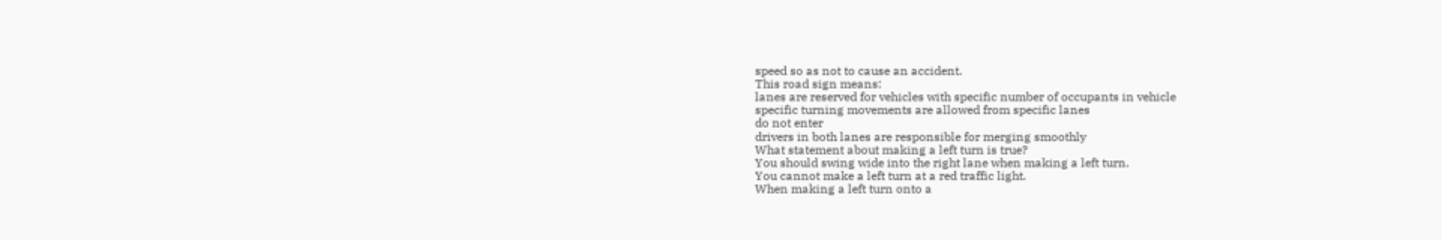speed so as not to cause an accident.
This road sign means:
lanes are reserved for vehicles with specific number of occupants in vehicle
specific turning movements are allowed from specific lanes
do not enter
drivers in both lanes are responsible for merging smoothly
What statement about making a left turn is true?
You should swing wide into the right lane when making a left turn.
You cannot make a left turn at a red traffic light.
When making a left turn onto a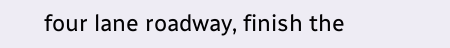four lane roadway, finish the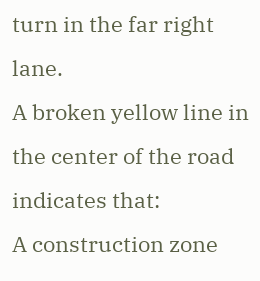turn in the far right lane.
A broken yellow line in the center of the road indicates that:
A construction zone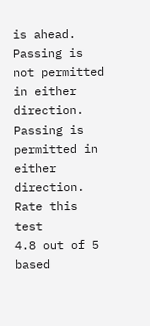is ahead.
Passing is not permitted in either direction.
Passing is permitted in either direction.
Rate this test
4.8 out of 5
based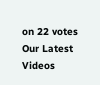on 22 votes
Our Latest Videos